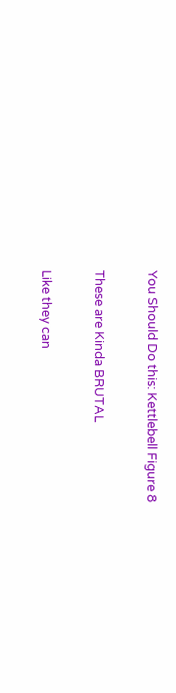You Should Do this: Kettlebell Figure 8

These are Kinda BRUTAL

Like they can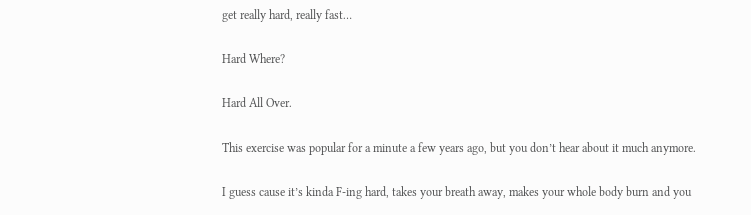get really hard, really fast…

Hard Where?

Hard All Over.

This exercise was popular for a minute a few years ago, but you don’t hear about it much anymore.

I guess cause it’s kinda F-ing hard, takes your breath away, makes your whole body burn and you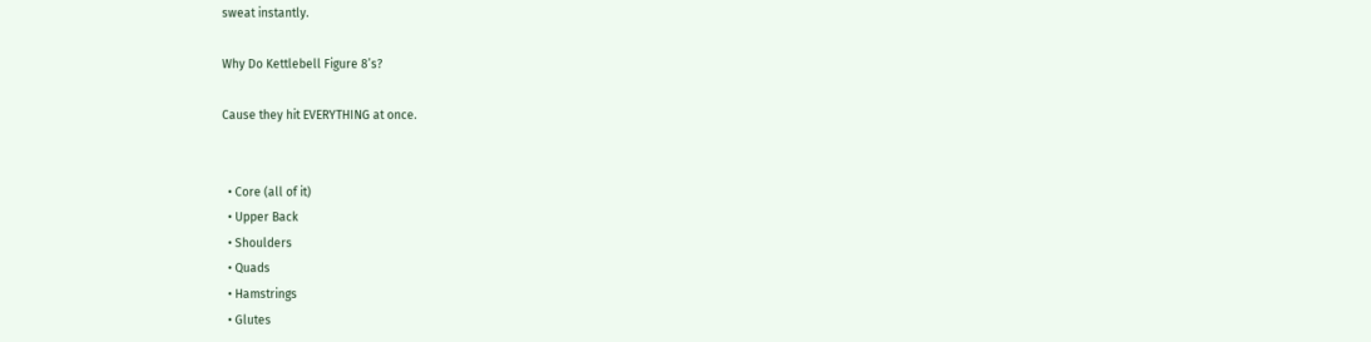sweat instantly.

Why Do Kettlebell Figure 8’s?

Cause they hit EVERYTHING at once.


  • Core (all of it)
  • Upper Back
  • Shoulders
  • Quads
  • Hamstrings
  • Glutes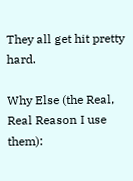They all get hit pretty hard.

Why Else (the Real, Real Reason I use them):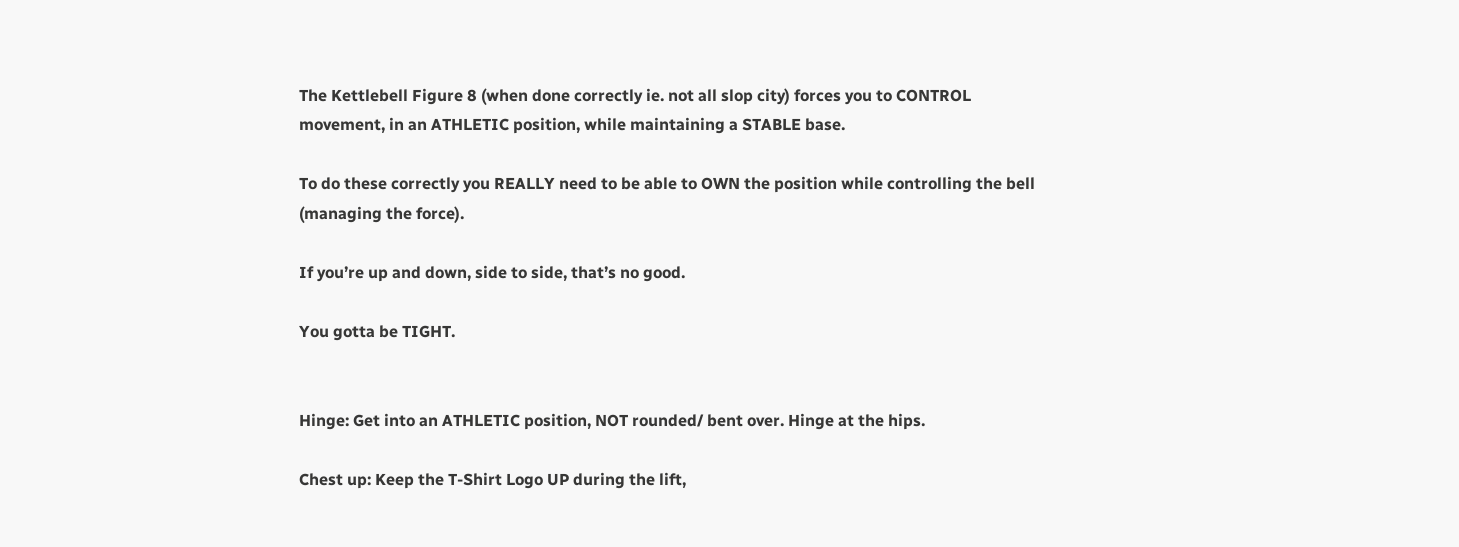The Kettlebell Figure 8 (when done correctly ie. not all slop city) forces you to CONTROL movement, in an ATHLETIC position, while maintaining a STABLE base.

To do these correctly you REALLY need to be able to OWN the position while controlling the bell (managing the force).

If you’re up and down, side to side, that’s no good.

You gotta be TIGHT.


Hinge: Get into an ATHLETIC position, NOT rounded/ bent over. Hinge at the hips.

Chest up: Keep the T-Shirt Logo UP during the lift,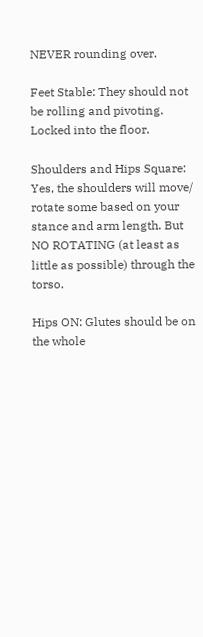NEVER rounding over.

Feet Stable: They should not be rolling and pivoting. Locked into the floor.

Shoulders and Hips Square: Yes, the shoulders will move/ rotate some based on your stance and arm length. But NO ROTATING (at least as little as possible) through the torso.

Hips ON: Glutes should be on the whole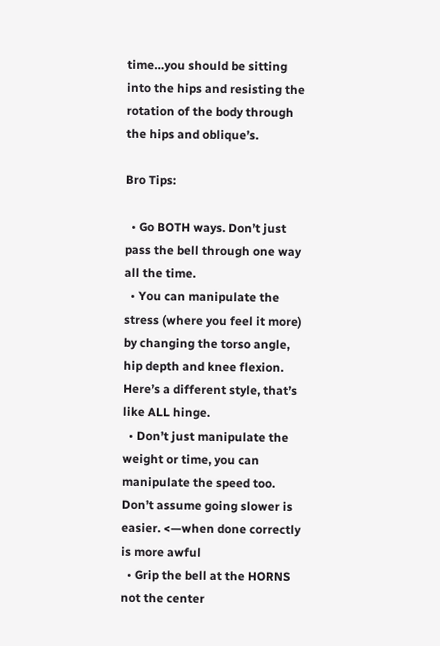time…you should be sitting into the hips and resisting the rotation of the body through the hips and oblique’s.

Bro Tips:

  • Go BOTH ways. Don’t just pass the bell through one way all the time.
  • You can manipulate the stress (where you feel it more) by changing the torso angle, hip depth and knee flexion. Here’s a different style, that’s like ALL hinge.
  • Don’t just manipulate the weight or time, you can manipulate the speed too. Don’t assume going slower is easier. <—when done correctly is more awful
  • Grip the bell at the HORNS not the center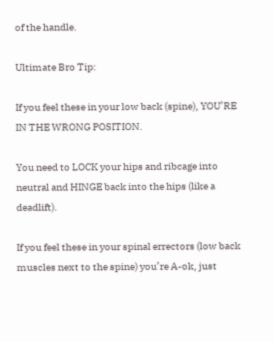of the handle.

Ultimate Bro Tip:

If you feel these in your low back (spine), YOU’RE IN THE WRONG POSITION.

You need to LOCK your hips and ribcage into neutral and HINGE back into the hips (like a deadlift).

If you feel these in your spinal errectors (low back muscles next to the spine) you’re A-ok, just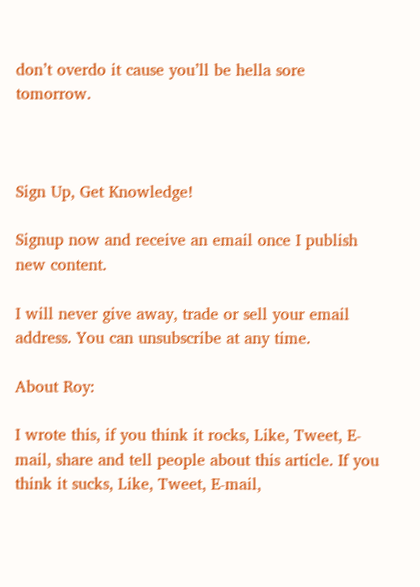don’t overdo it cause you’ll be hella sore tomorrow.



Sign Up, Get Knowledge!

Signup now and receive an email once I publish new content.

I will never give away, trade or sell your email address. You can unsubscribe at any time.

About Roy:

I wrote this, if you think it rocks, Like, Tweet, E-mail, share and tell people about this article. If you think it sucks, Like, Tweet, E-mail,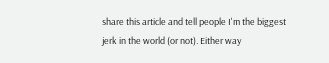share this article and tell people I'm the biggest jerk in the world (or not). Either way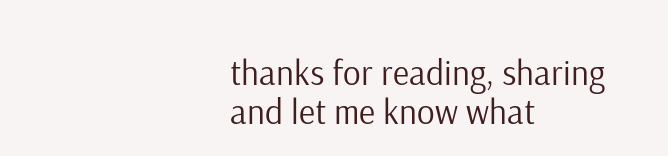thanks for reading, sharing and let me know what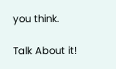you think.

Talk About it!